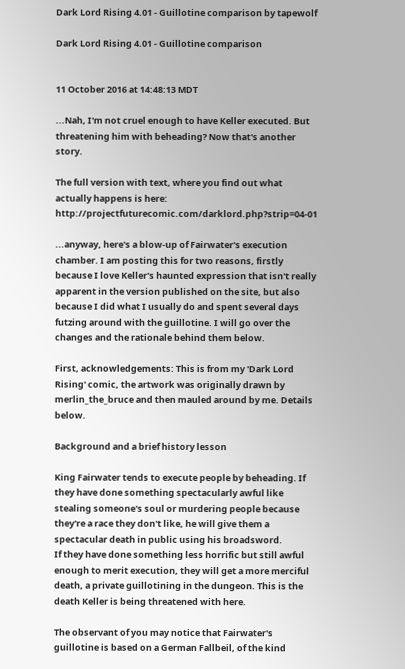Dark Lord Rising 4.01 - Guillotine comparison by tapewolf

Dark Lord Rising 4.01 - Guillotine comparison


11 October 2016 at 14:48:13 MDT

...Nah, I'm not cruel enough to have Keller executed. But threatening him with beheading? Now that's another story.

The full version with text, where you find out what actually happens is here: http://projectfuturecomic.com/darklord.php?strip=04-01

...anyway, here's a blow-up of Fairwater's execution chamber. I am posting this for two reasons, firstly because I love Keller's haunted expression that isn't really apparent in the version published on the site, but also because I did what I usually do and spent several days futzing around with the guillotine. I will go over the changes and the rationale behind them below.

First, acknowledgements: This is from my 'Dark Lord Rising' comic, the artwork was originally drawn by merlin_the_bruce and then mauled around by me. Details below.

Background and a brief history lesson

King Fairwater tends to execute people by beheading. If they have done something spectacularly awful like stealing someone's soul or murdering people because they're a race they don't like, he will give them a spectacular death in public using his broadsword.
If they have done something less horrific but still awful enough to merit execution, they will get a more merciful death, a private guillotining in the dungeon. This is the death Keller is being threatened with here.

The observant of you may notice that Fairwater's guillotine is based on a German Fallbeil, of the kind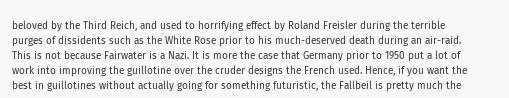beloved by the Third Reich, and used to horrifying effect by Roland Freisler during the terrible purges of dissidents such as the White Rose prior to his much-deserved death during an air-raid.
This is not because Fairwater is a Nazi. It is more the case that Germany prior to 1950 put a lot of work into improving the guillotine over the cruder designs the French used. Hence, if you want the best in guillotines without actually going for something futuristic, the Fallbeil is pretty much the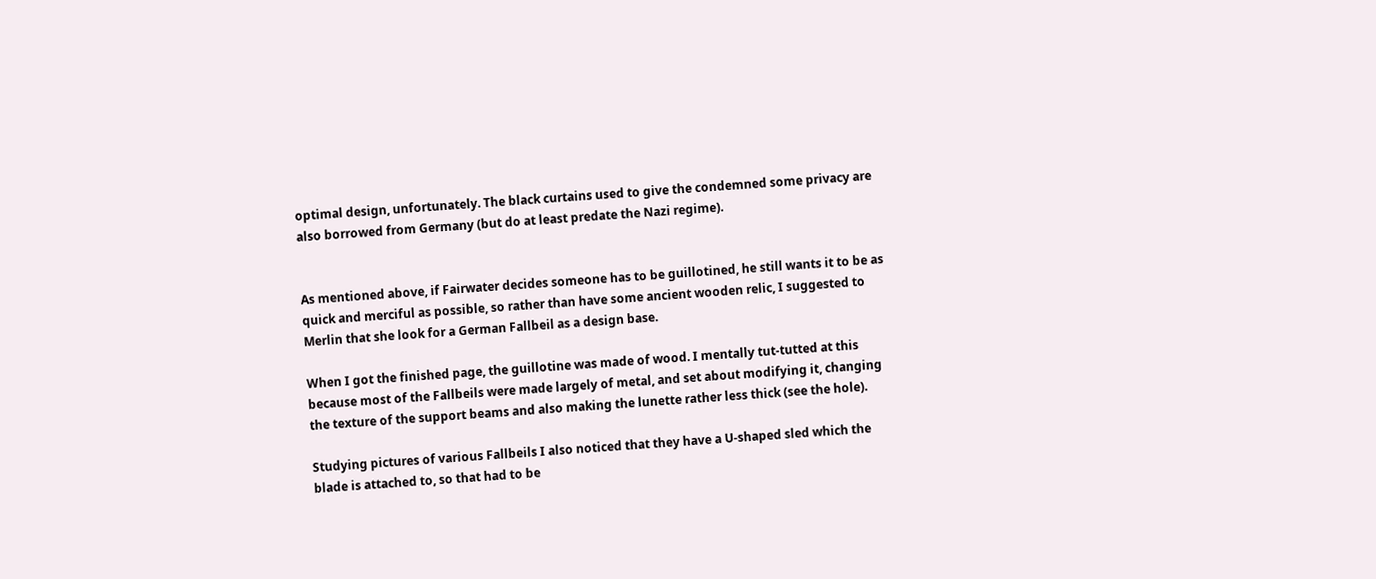optimal design, unfortunately. The black curtains used to give the condemned some privacy are also borrowed from Germany (but do at least predate the Nazi regime).


As mentioned above, if Fairwater decides someone has to be guillotined, he still wants it to be as quick and merciful as possible, so rather than have some ancient wooden relic, I suggested to Merlin that she look for a German Fallbeil as a design base.

When I got the finished page, the guillotine was made of wood. I mentally tut-tutted at this because most of the Fallbeils were made largely of metal, and set about modifying it, changing the texture of the support beams and also making the lunette rather less thick (see the hole).

Studying pictures of various Fallbeils I also noticed that they have a U-shaped sled which the blade is attached to, so that had to be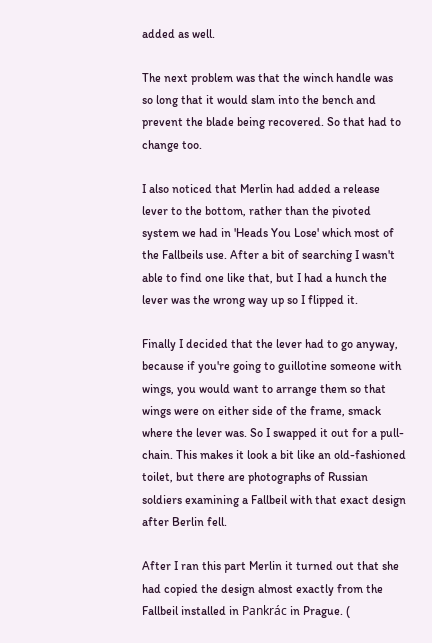added as well.

The next problem was that the winch handle was so long that it would slam into the bench and prevent the blade being recovered. So that had to change too.

I also noticed that Merlin had added a release lever to the bottom, rather than the pivoted system we had in 'Heads You Lose' which most of the Fallbeils use. After a bit of searching I wasn't able to find one like that, but I had a hunch the lever was the wrong way up so I flipped it.

Finally I decided that the lever had to go anyway, because if you're going to guillotine someone with wings, you would want to arrange them so that wings were on either side of the frame, smack where the lever was. So I swapped it out for a pull-chain. This makes it look a bit like an old-fashioned toilet, but there are photographs of Russian soldiers examining a Fallbeil with that exact design after Berlin fell.

After I ran this part Merlin it turned out that she had copied the design almost exactly from the Fallbeil installed in Pankrác in Prague. (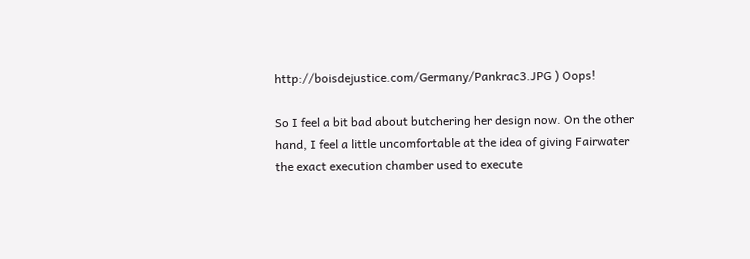http://boisdejustice.com/Germany/Pankrac3.JPG ) Oops!

So I feel a bit bad about butchering her design now. On the other hand, I feel a little uncomfortable at the idea of giving Fairwater the exact execution chamber used to execute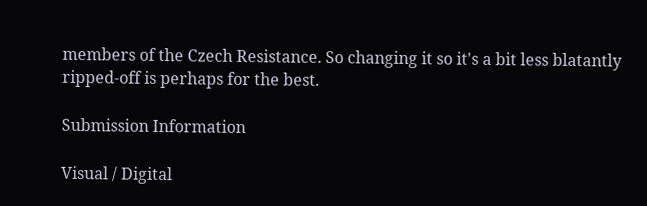members of the Czech Resistance. So changing it so it's a bit less blatantly ripped-off is perhaps for the best.

Submission Information

Visual / Digital